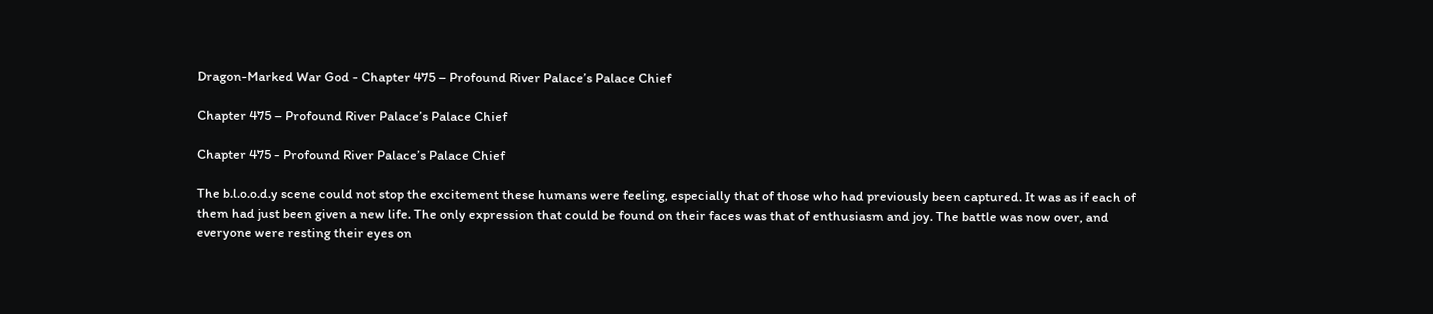Dragon-Marked War God - Chapter 475 – Profound River Palace’s Palace Chief

Chapter 475 – Profound River Palace’s Palace Chief

Chapter 475 - Profound River Palace’s Palace Chief

The b.l.o.o.d.y scene could not stop the excitement these humans were feeling, especially that of those who had previously been captured. It was as if each of them had just been given a new life. The only expression that could be found on their faces was that of enthusiasm and joy. The battle was now over, and everyone were resting their eyes on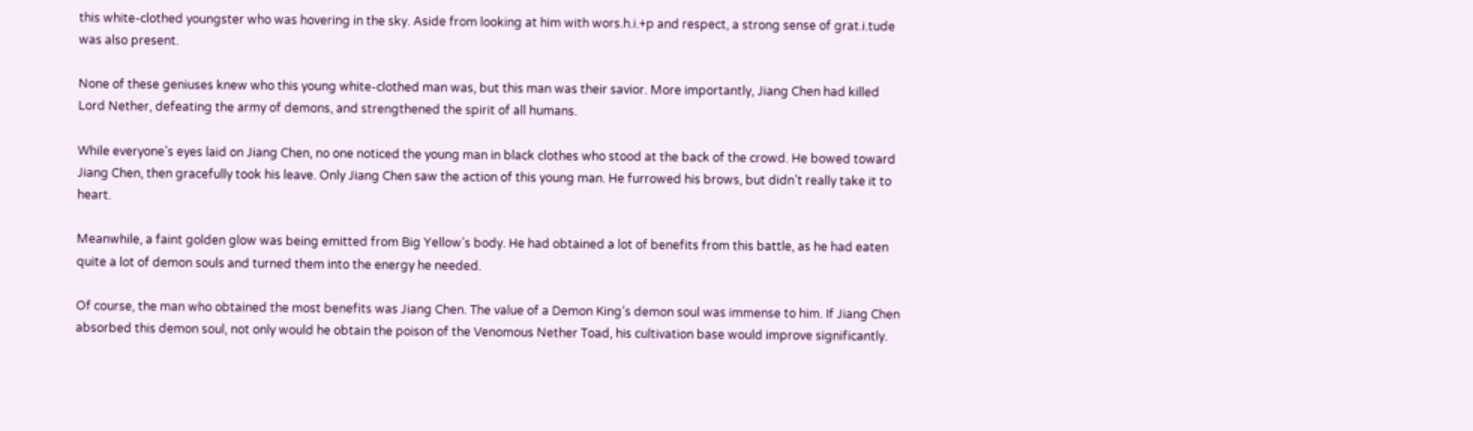this white-clothed youngster who was hovering in the sky. Aside from looking at him with wors.h.i.+p and respect, a strong sense of grat.i.tude was also present.

None of these geniuses knew who this young white-clothed man was, but this man was their savior. More importantly, Jiang Chen had killed Lord Nether, defeating the army of demons, and strengthened the spirit of all humans.

While everyone’s eyes laid on Jiang Chen, no one noticed the young man in black clothes who stood at the back of the crowd. He bowed toward Jiang Chen, then gracefully took his leave. Only Jiang Chen saw the action of this young man. He furrowed his brows, but didn’t really take it to heart.

Meanwhile, a faint golden glow was being emitted from Big Yellow’s body. He had obtained a lot of benefits from this battle, as he had eaten quite a lot of demon souls and turned them into the energy he needed.

Of course, the man who obtained the most benefits was Jiang Chen. The value of a Demon King’s demon soul was immense to him. If Jiang Chen absorbed this demon soul, not only would he obtain the poison of the Venomous Nether Toad, his cultivation base would improve significantly.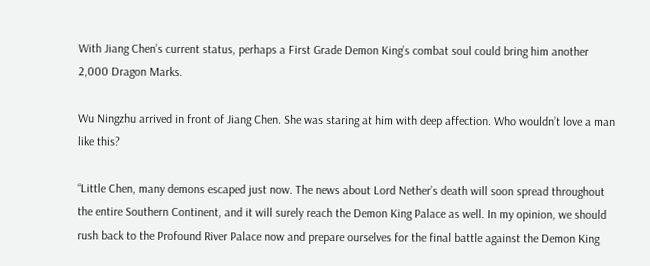With Jiang Chen’s current status, perhaps a First Grade Demon King’s combat soul could bring him another 2,000 Dragon Marks.

Wu Ningzhu arrived in front of Jiang Chen. She was staring at him with deep affection. Who wouldn’t love a man like this?

“Little Chen, many demons escaped just now. The news about Lord Nether’s death will soon spread throughout the entire Southern Continent, and it will surely reach the Demon King Palace as well. In my opinion, we should rush back to the Profound River Palace now and prepare ourselves for the final battle against the Demon King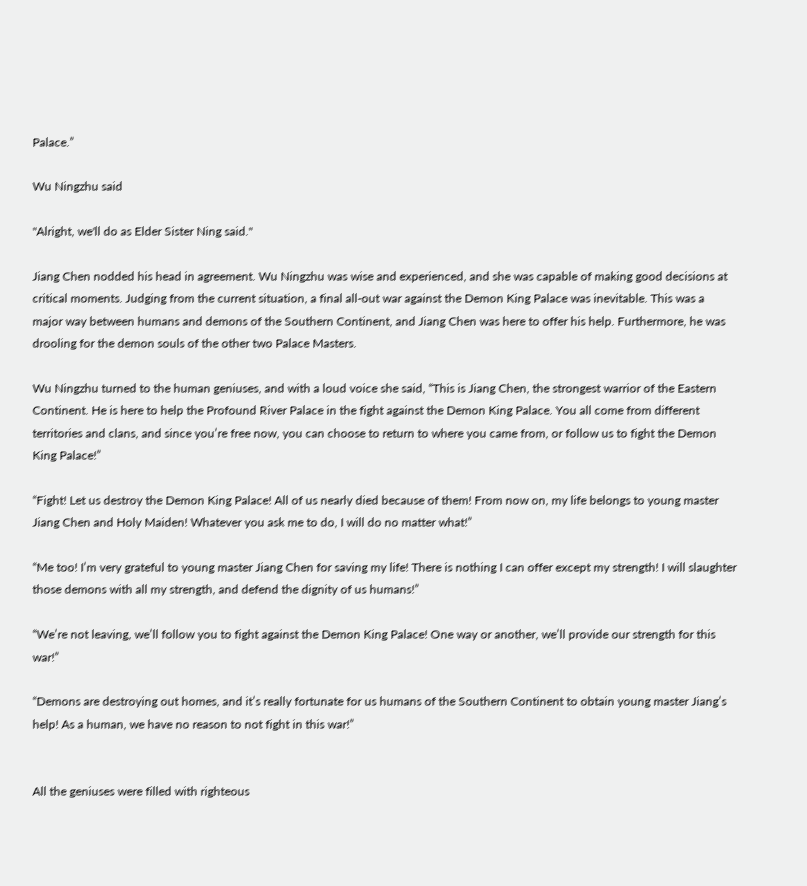Palace.”

Wu Ningzhu said

"Alright, we'll do as Elder Sister Ning said."

Jiang Chen nodded his head in agreement. Wu Ningzhu was wise and experienced, and she was capable of making good decisions at critical moments. Judging from the current situation, a final all-out war against the Demon King Palace was inevitable. This was a major way between humans and demons of the Southern Continent, and Jiang Chen was here to offer his help. Furthermore, he was drooling for the demon souls of the other two Palace Masters.

Wu Ningzhu turned to the human geniuses, and with a loud voice she said, “This is Jiang Chen, the strongest warrior of the Eastern Continent. He is here to help the Profound River Palace in the fight against the Demon King Palace. You all come from different territories and clans, and since you’re free now, you can choose to return to where you came from, or follow us to fight the Demon King Palace!”

“Fight! Let us destroy the Demon King Palace! All of us nearly died because of them! From now on, my life belongs to young master Jiang Chen and Holy Maiden! Whatever you ask me to do, I will do no matter what!”

“Me too! I’m very grateful to young master Jiang Chen for saving my life! There is nothing I can offer except my strength! I will slaughter those demons with all my strength, and defend the dignity of us humans!”

“We’re not leaving, we’ll follow you to fight against the Demon King Palace! One way or another, we’ll provide our strength for this war!”

“Demons are destroying out homes, and it’s really fortunate for us humans of the Southern Continent to obtain young master Jiang’s help! As a human, we have no reason to not fight in this war!”


All the geniuses were filled with righteous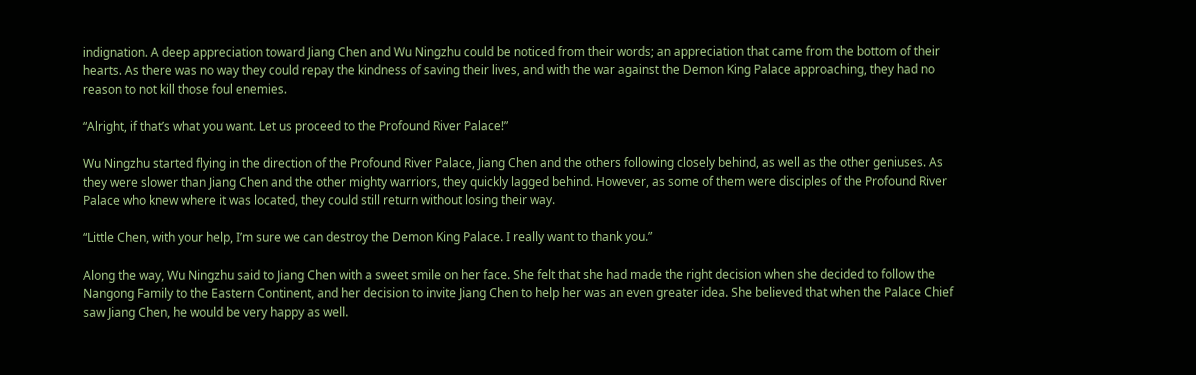indignation. A deep appreciation toward Jiang Chen and Wu Ningzhu could be noticed from their words; an appreciation that came from the bottom of their hearts. As there was no way they could repay the kindness of saving their lives, and with the war against the Demon King Palace approaching, they had no reason to not kill those foul enemies.

“Alright, if that’s what you want. Let us proceed to the Profound River Palace!”

Wu Ningzhu started flying in the direction of the Profound River Palace, Jiang Chen and the others following closely behind, as well as the other geniuses. As they were slower than Jiang Chen and the other mighty warriors, they quickly lagged behind. However, as some of them were disciples of the Profound River Palace who knew where it was located, they could still return without losing their way.

“Little Chen, with your help, I’m sure we can destroy the Demon King Palace. I really want to thank you.”

Along the way, Wu Ningzhu said to Jiang Chen with a sweet smile on her face. She felt that she had made the right decision when she decided to follow the Nangong Family to the Eastern Continent, and her decision to invite Jiang Chen to help her was an even greater idea. She believed that when the Palace Chief saw Jiang Chen, he would be very happy as well.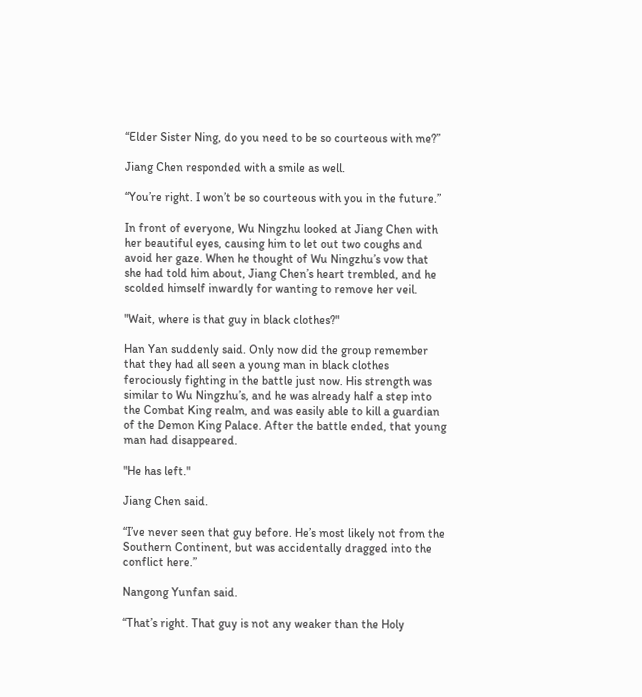“Elder Sister Ning, do you need to be so courteous with me?”

Jiang Chen responded with a smile as well.

“You’re right. I won’t be so courteous with you in the future.”

In front of everyone, Wu Ningzhu looked at Jiang Chen with her beautiful eyes, causing him to let out two coughs and avoid her gaze. When he thought of Wu Ningzhu’s vow that she had told him about, Jiang Chen’s heart trembled, and he scolded himself inwardly for wanting to remove her veil.

"Wait, where is that guy in black clothes?"

Han Yan suddenly said. Only now did the group remember that they had all seen a young man in black clothes ferociously fighting in the battle just now. His strength was similar to Wu Ningzhu’s, and he was already half a step into the Combat King realm, and was easily able to kill a guardian of the Demon King Palace. After the battle ended, that young man had disappeared.

"He has left."

Jiang Chen said.

“I’ve never seen that guy before. He’s most likely not from the Southern Continent, but was accidentally dragged into the conflict here.”

Nangong Yunfan said.

“That’s right. That guy is not any weaker than the Holy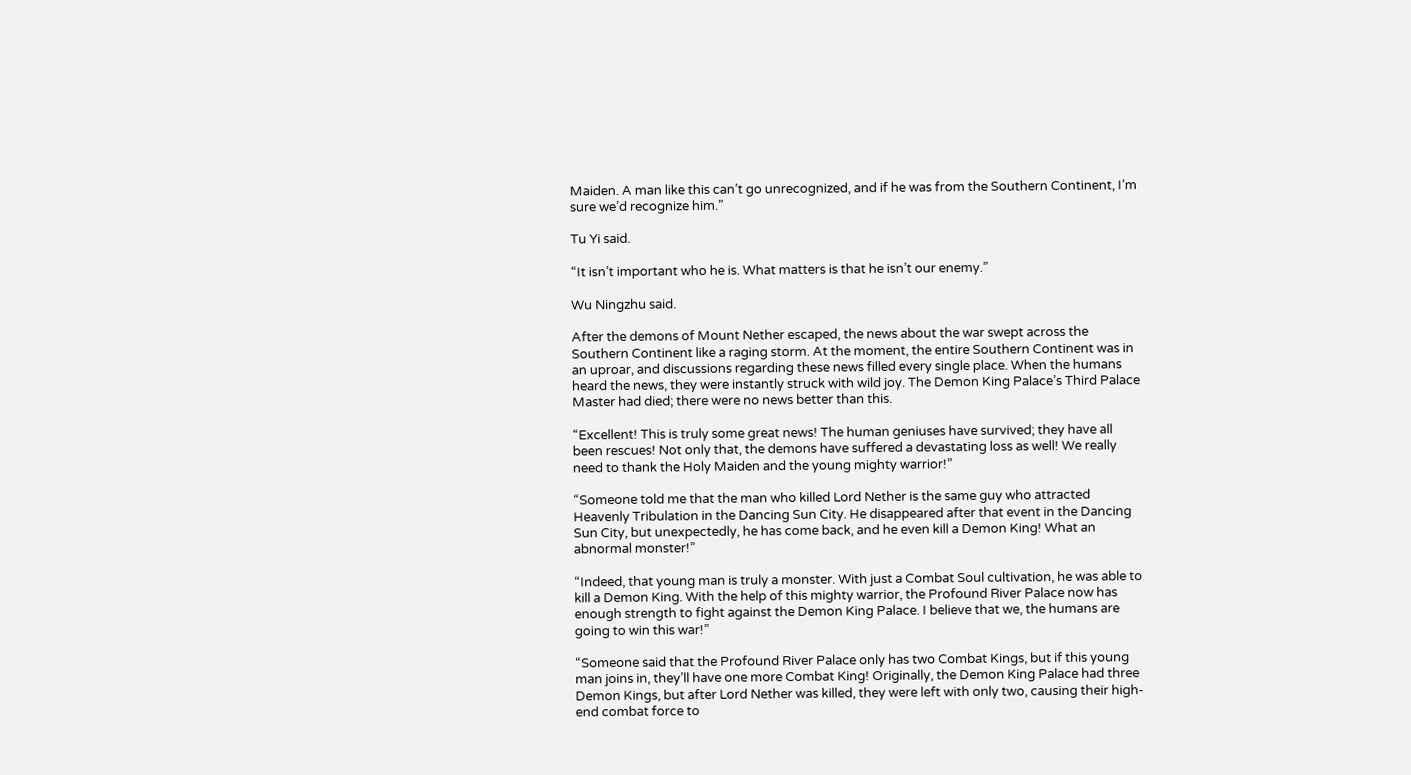Maiden. A man like this can’t go unrecognized, and if he was from the Southern Continent, I’m sure we’d recognize him.”

Tu Yi said.

“It isn’t important who he is. What matters is that he isn’t our enemy.”

Wu Ningzhu said.

After the demons of Mount Nether escaped, the news about the war swept across the Southern Continent like a raging storm. At the moment, the entire Southern Continent was in an uproar, and discussions regarding these news filled every single place. When the humans heard the news, they were instantly struck with wild joy. The Demon King Palace’s Third Palace Master had died; there were no news better than this.

“Excellent! This is truly some great news! The human geniuses have survived; they have all been rescues! Not only that, the demons have suffered a devastating loss as well! We really need to thank the Holy Maiden and the young mighty warrior!”

“Someone told me that the man who killed Lord Nether is the same guy who attracted Heavenly Tribulation in the Dancing Sun City. He disappeared after that event in the Dancing Sun City, but unexpectedly, he has come back, and he even kill a Demon King! What an abnormal monster!”

“Indeed, that young man is truly a monster. With just a Combat Soul cultivation, he was able to kill a Demon King. With the help of this mighty warrior, the Profound River Palace now has enough strength to fight against the Demon King Palace. I believe that we, the humans are going to win this war!”

“Someone said that the Profound River Palace only has two Combat Kings, but if this young man joins in, they’ll have one more Combat King! Originally, the Demon King Palace had three Demon Kings, but after Lord Nether was killed, they were left with only two, causing their high-end combat force to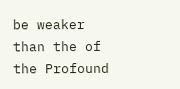be weaker than the of the Profound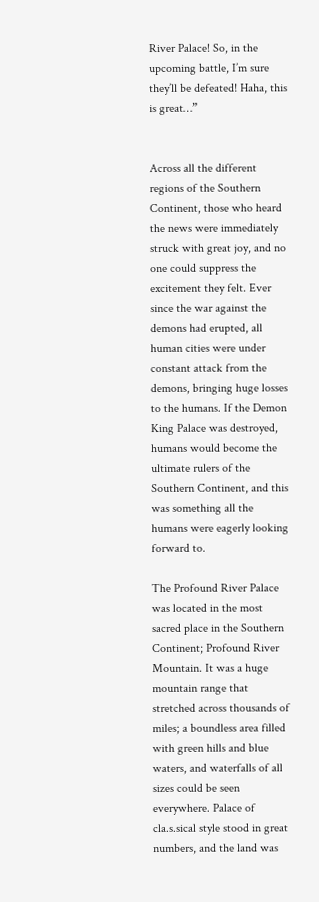River Palace! So, in the upcoming battle, I’m sure they’ll be defeated! Haha, this is great…”


Across all the different regions of the Southern Continent, those who heard the news were immediately struck with great joy, and no one could suppress the excitement they felt. Ever since the war against the demons had erupted, all human cities were under constant attack from the demons, bringing huge losses to the humans. If the Demon King Palace was destroyed, humans would become the ultimate rulers of the Southern Continent, and this was something all the humans were eagerly looking forward to.

The Profound River Palace was located in the most sacred place in the Southern Continent; Profound River Mountain. It was a huge mountain range that stretched across thousands of miles; a boundless area filled with green hills and blue waters, and waterfalls of all sizes could be seen everywhere. Palace of cla.s.sical style stood in great numbers, and the land was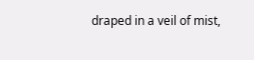draped in a veil of mist,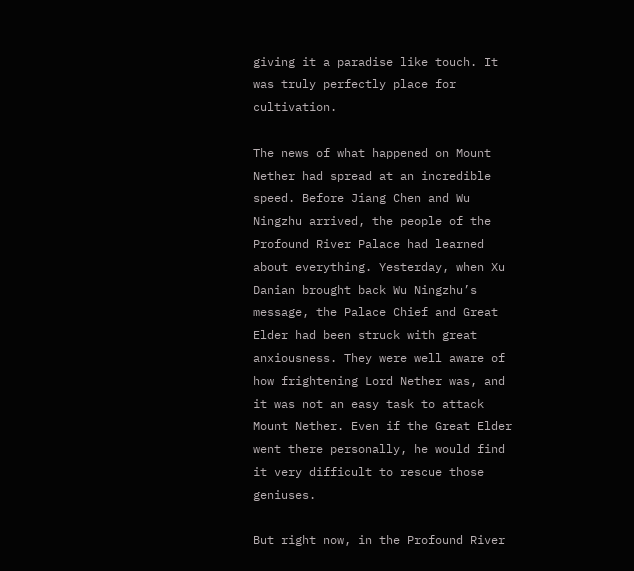giving it a paradise like touch. It was truly perfectly place for cultivation.

The news of what happened on Mount Nether had spread at an incredible speed. Before Jiang Chen and Wu Ningzhu arrived, the people of the Profound River Palace had learned about everything. Yesterday, when Xu Danian brought back Wu Ningzhu’s message, the Palace Chief and Great Elder had been struck with great anxiousness. They were well aware of how frightening Lord Nether was, and it was not an easy task to attack Mount Nether. Even if the Great Elder went there personally, he would find it very difficult to rescue those geniuses.

But right now, in the Profound River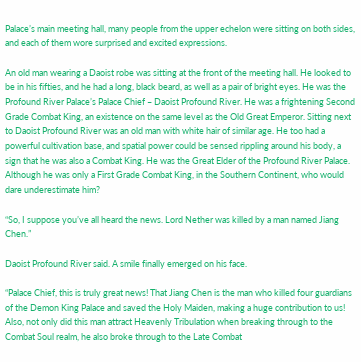Palace’s main meeting hall, many people from the upper echelon were sitting on both sides, and each of them wore surprised and excited expressions.

An old man wearing a Daoist robe was sitting at the front of the meeting hall. He looked to be in his fifties, and he had a long, black beard, as well as a pair of bright eyes. He was the Profound River Palace’s Palace Chief – Daoist Profound River. He was a frightening Second Grade Combat King, an existence on the same level as the Old Great Emperor. Sitting next to Daoist Profound River was an old man with white hair of similar age. He too had a powerful cultivation base, and spatial power could be sensed rippling around his body, a sign that he was also a Combat King. He was the Great Elder of the Profound River Palace. Although he was only a First Grade Combat King, in the Southern Continent, who would dare underestimate him?

“So, I suppose you’ve all heard the news. Lord Nether was killed by a man named Jiang Chen.”

Daoist Profound River said. A smile finally emerged on his face.

“Palace Chief, this is truly great news! That Jiang Chen is the man who killed four guardians of the Demon King Palace and saved the Holy Maiden, making a huge contribution to us! Also, not only did this man attract Heavenly Tribulation when breaking through to the Combat Soul realm, he also broke through to the Late Combat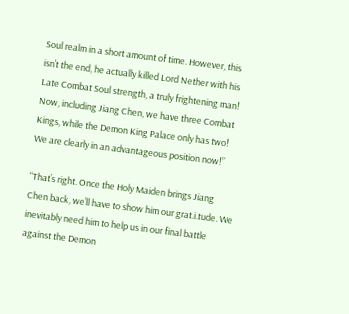Soul realm in a short amount of time. However, this isn’t the end, he actually killed Lord Nether with his Late Combat Soul strength, a truly frightening man! Now, including Jiang Chen, we have three Combat Kings, while the Demon King Palace only has two! We are clearly in an advantageous position now!”

“That’s right. Once the Holy Maiden brings Jiang Chen back, we’ll have to show him our grat.i.tude. We inevitably need him to help us in our final battle against the Demon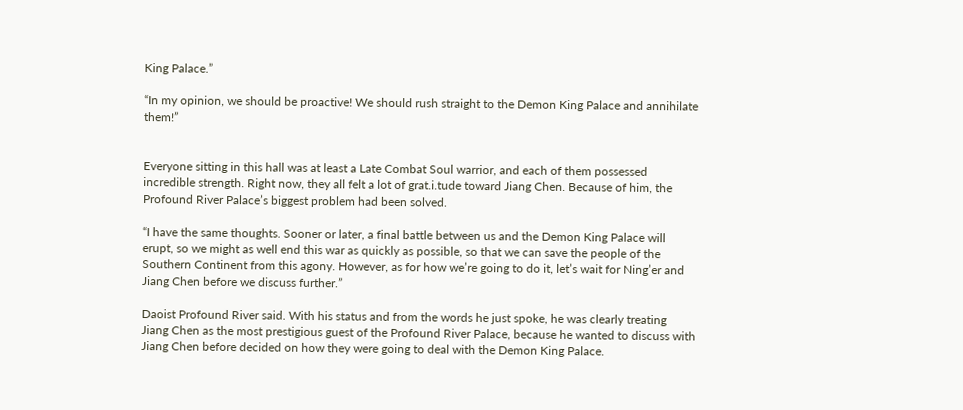King Palace.”

“In my opinion, we should be proactive! We should rush straight to the Demon King Palace and annihilate them!”


Everyone sitting in this hall was at least a Late Combat Soul warrior, and each of them possessed incredible strength. Right now, they all felt a lot of grat.i.tude toward Jiang Chen. Because of him, the Profound River Palace’s biggest problem had been solved.

“I have the same thoughts. Sooner or later, a final battle between us and the Demon King Palace will erupt, so we might as well end this war as quickly as possible, so that we can save the people of the Southern Continent from this agony. However, as for how we’re going to do it, let’s wait for Ning’er and Jiang Chen before we discuss further.”

Daoist Profound River said. With his status and from the words he just spoke, he was clearly treating Jiang Chen as the most prestigious guest of the Profound River Palace, because he wanted to discuss with Jiang Chen before decided on how they were going to deal with the Demon King Palace.